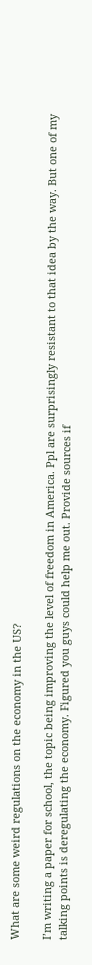What are some weird regulations on the economy in the US?

I’m writing a paper for school, the topic being improving the level of freedom in America. Ppl are surprisingly resistant to that idea by the way. But one of my talking points is deregulating the economy. Figured you guys could help me out. Provide sources if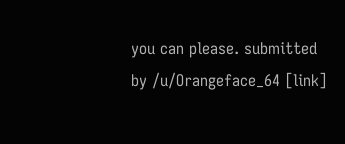you can please. submitted by /u/Orangeface_64 [link]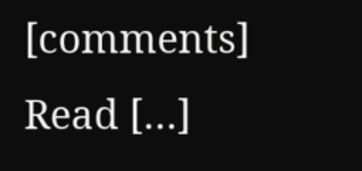[comments] Read […]